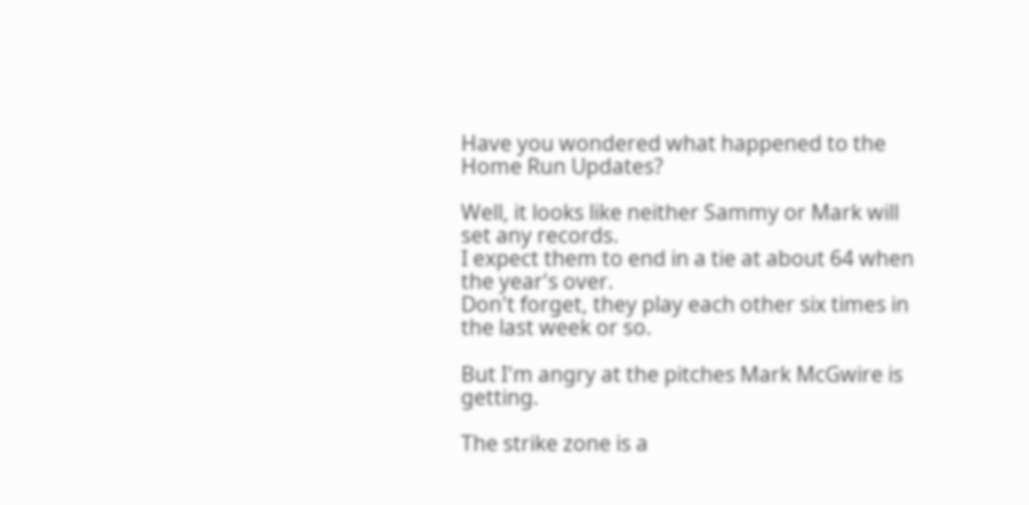Have you wondered what happened to the Home Run Updates?

Well, it looks like neither Sammy or Mark will set any records.
I expect them to end in a tie at about 64 when the year's over.
Don't forget, they play each other six times in the last week or so.

But I'm angry at the pitches Mark McGwire is getting.

The strike zone is a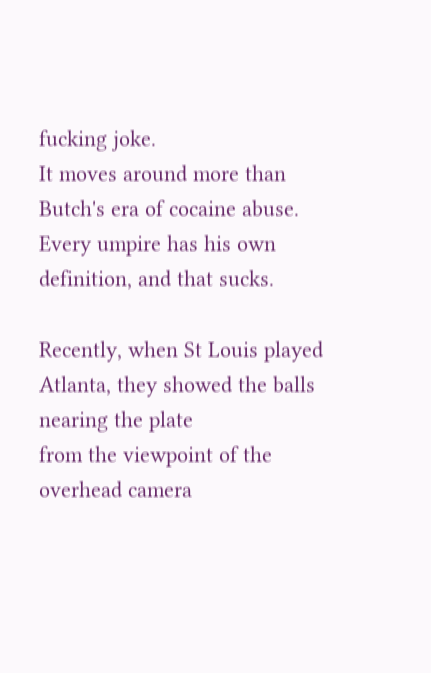fucking joke.
It moves around more than Butch's era of cocaine abuse.
Every umpire has his own definition, and that sucks.

Recently, when St Louis played Atlanta, they showed the balls nearing the plate
from the viewpoint of the overhead camera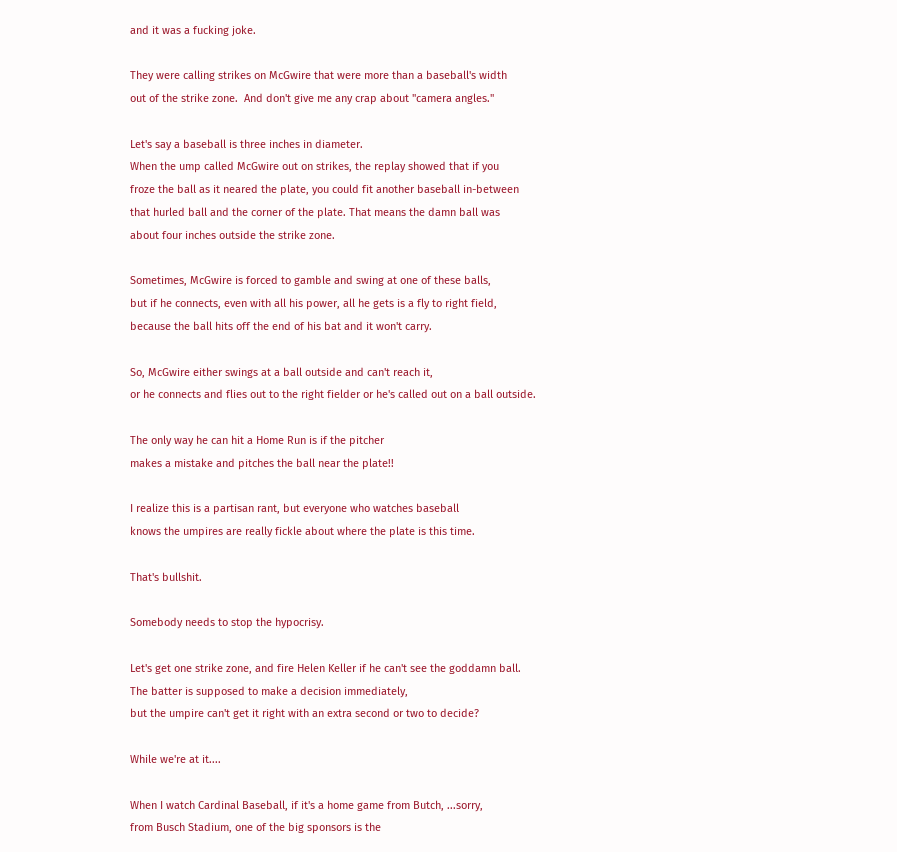and it was a fucking joke.

They were calling strikes on McGwire that were more than a baseball's width
out of the strike zone.  And don't give me any crap about "camera angles."

Let's say a baseball is three inches in diameter.
When the ump called McGwire out on strikes, the replay showed that if you
froze the ball as it neared the plate, you could fit another baseball in-between
that hurled ball and the corner of the plate. That means the damn ball was
about four inches outside the strike zone.

Sometimes, McGwire is forced to gamble and swing at one of these balls,
but if he connects, even with all his power, all he gets is a fly to right field,
because the ball hits off the end of his bat and it won't carry.

So, McGwire either swings at a ball outside and can't reach it,
or he connects and flies out to the right fielder or he's called out on a ball outside.

The only way he can hit a Home Run is if the pitcher
makes a mistake and pitches the ball near the plate!!

I realize this is a partisan rant, but everyone who watches baseball
knows the umpires are really fickle about where the plate is this time.

That's bullshit.

Somebody needs to stop the hypocrisy.

Let's get one strike zone, and fire Helen Keller if he can't see the goddamn ball.
The batter is supposed to make a decision immediately,
but the umpire can't get it right with an extra second or two to decide?

While we're at it....

When I watch Cardinal Baseball, if it's a home game from Butch, ...sorry,
from Busch Stadium, one of the big sponsors is the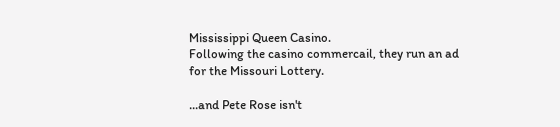Mississippi Queen Casino.
Following the casino commercail, they run an ad for the Missouri Lottery.

...and Pete Rose isn't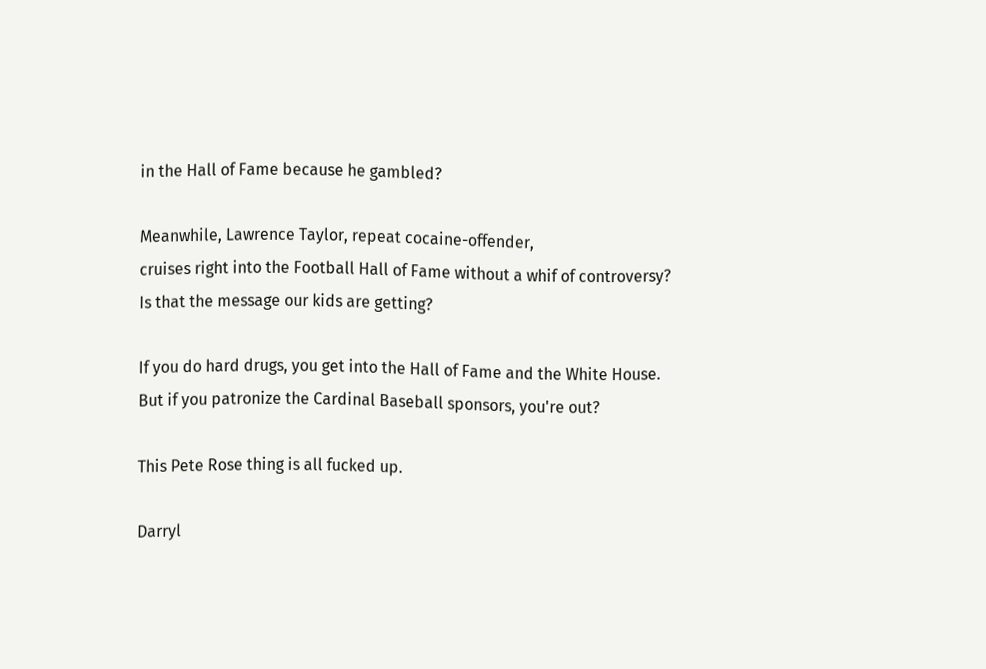in the Hall of Fame because he gambled?

Meanwhile, Lawrence Taylor, repeat cocaine-offender,
cruises right into the Football Hall of Fame without a whif of controversy?
Is that the message our kids are getting?

If you do hard drugs, you get into the Hall of Fame and the White House.
But if you patronize the Cardinal Baseball sponsors, you're out?

This Pete Rose thing is all fucked up.

Darryl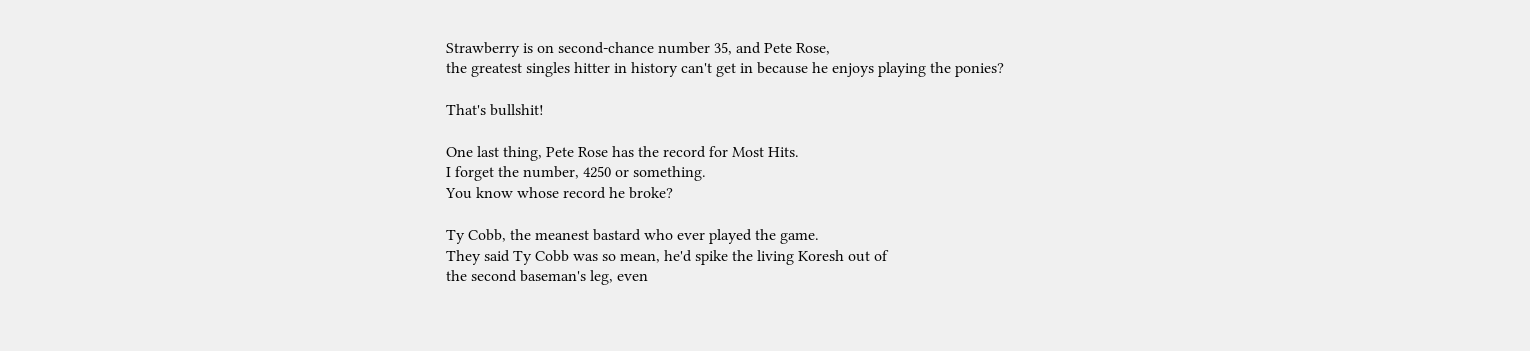Strawberry is on second-chance number 35, and Pete Rose,
the greatest singles hitter in history can't get in because he enjoys playing the ponies?

That's bullshit!

One last thing, Pete Rose has the record for Most Hits.
I forget the number, 4250 or something.
You know whose record he broke?

Ty Cobb, the meanest bastard who ever played the game.
They said Ty Cobb was so mean, he'd spike the living Koresh out of
the second baseman's leg, even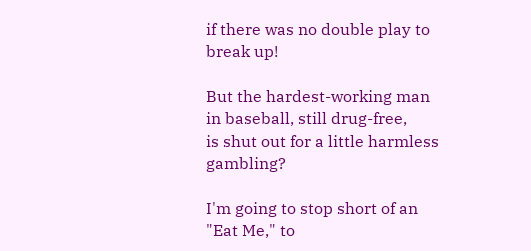if there was no double play to break up!

But the hardest-working man in baseball, still drug-free,
is shut out for a little harmless gambling?

I'm going to stop short of an "Eat Me," to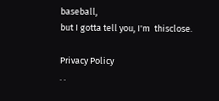baseball,
but I gotta tell you, I'm  thisclose.

Privacy Policy
. .